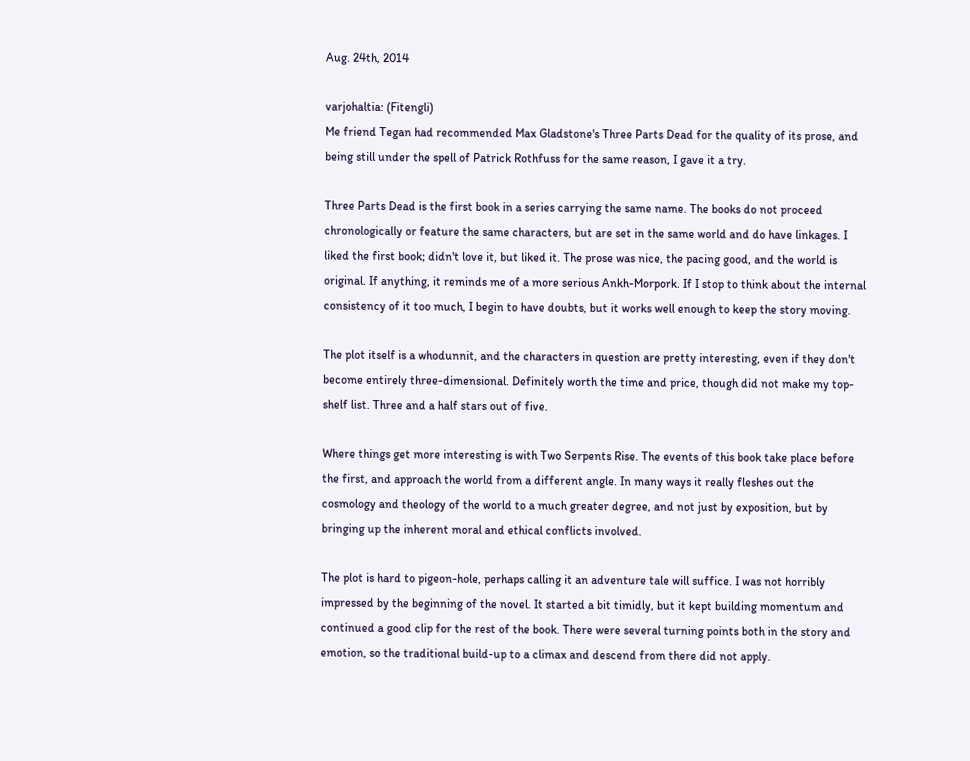Aug. 24th, 2014

varjohaltia: (Fitengli)
Me friend Tegan had recommended Max Gladstone's Three Parts Dead for the quality of its prose, and being still under the spell of Patrick Rothfuss for the same reason, I gave it a try.

Three Parts Dead is the first book in a series carrying the same name. The books do not proceed chronologically or feature the same characters, but are set in the same world and do have linkages. I liked the first book; didn't love it, but liked it. The prose was nice, the pacing good, and the world is original. If anything, it reminds me of a more serious Ankh-Morpork. If I stop to think about the internal consistency of it too much, I begin to have doubts, but it works well enough to keep the story moving.

The plot itself is a whodunnit, and the characters in question are pretty interesting, even if they don't become entirely three-dimensional. Definitely worth the time and price, though did not make my top-shelf list. Three and a half stars out of five.

Where things get more interesting is with Two Serpents Rise. The events of this book take place before the first, and approach the world from a different angle. In many ways it really fleshes out the cosmology and theology of the world to a much greater degree, and not just by exposition, but by bringing up the inherent moral and ethical conflicts involved.

The plot is hard to pigeon-hole, perhaps calling it an adventure tale will suffice. I was not horribly impressed by the beginning of the novel. It started a bit timidly, but it kept building momentum and continued a good clip for the rest of the book. There were several turning points both in the story and emotion, so the traditional build-up to a climax and descend from there did not apply.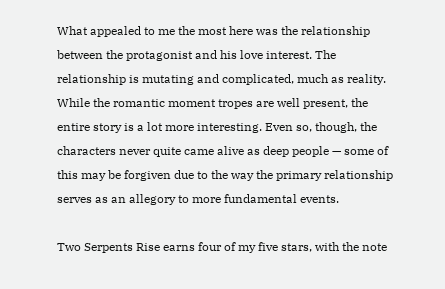What appealed to me the most here was the relationship between the protagonist and his love interest. The relationship is mutating and complicated, much as reality. While the romantic moment tropes are well present, the entire story is a lot more interesting. Even so, though, the characters never quite came alive as deep people — some of this may be forgiven due to the way the primary relationship serves as an allegory to more fundamental events.

Two Serpents Rise earns four of my five stars, with the note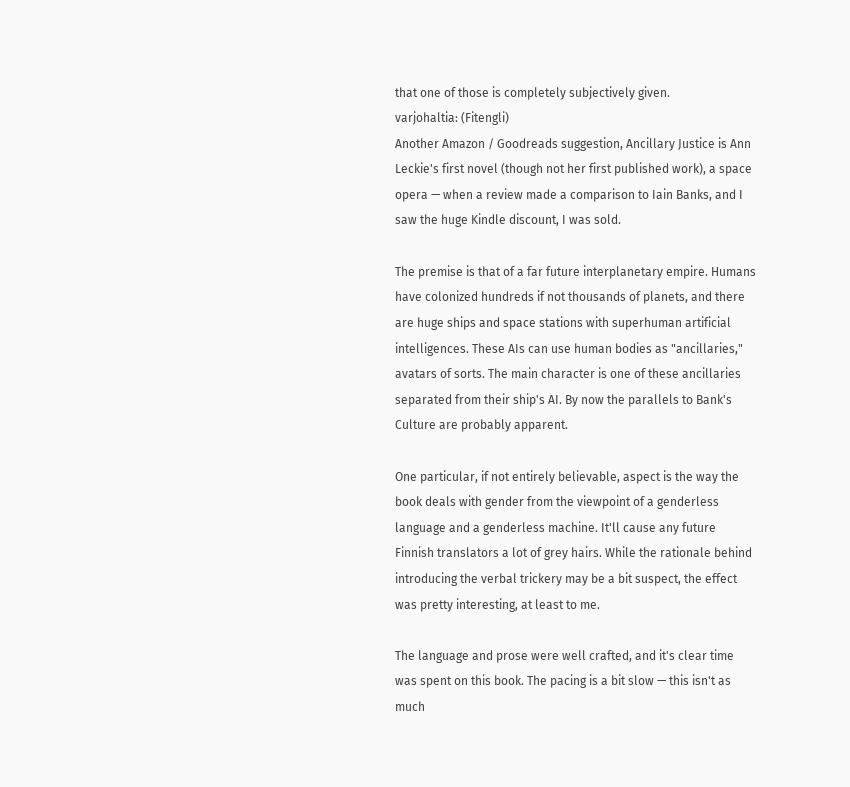that one of those is completely subjectively given.
varjohaltia: (Fitengli)
Another Amazon / Goodreads suggestion, Ancillary Justice is Ann Leckie's first novel (though not her first published work), a space opera — when a review made a comparison to Iain Banks, and I saw the huge Kindle discount, I was sold.

The premise is that of a far future interplanetary empire. Humans have colonized hundreds if not thousands of planets, and there are huge ships and space stations with superhuman artificial intelligences. These AIs can use human bodies as "ancillaries," avatars of sorts. The main character is one of these ancillaries separated from their ship's AI. By now the parallels to Bank's Culture are probably apparent.

One particular, if not entirely believable, aspect is the way the book deals with gender from the viewpoint of a genderless language and a genderless machine. It'll cause any future Finnish translators a lot of grey hairs. While the rationale behind introducing the verbal trickery may be a bit suspect, the effect was pretty interesting, at least to me.

The language and prose were well crafted, and it's clear time was spent on this book. The pacing is a bit slow — this isn't as much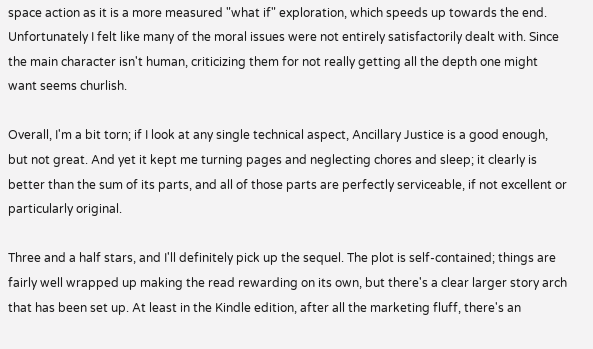space action as it is a more measured "what if" exploration, which speeds up towards the end. Unfortunately I felt like many of the moral issues were not entirely satisfactorily dealt with. Since the main character isn't human, criticizing them for not really getting all the depth one might want seems churlish.

Overall, I'm a bit torn; if I look at any single technical aspect, Ancillary Justice is a good enough, but not great. And yet it kept me turning pages and neglecting chores and sleep; it clearly is better than the sum of its parts, and all of those parts are perfectly serviceable, if not excellent or particularly original.

Three and a half stars, and I'll definitely pick up the sequel. The plot is self-contained; things are fairly well wrapped up making the read rewarding on its own, but there's a clear larger story arch that has been set up. At least in the Kindle edition, after all the marketing fluff, there's an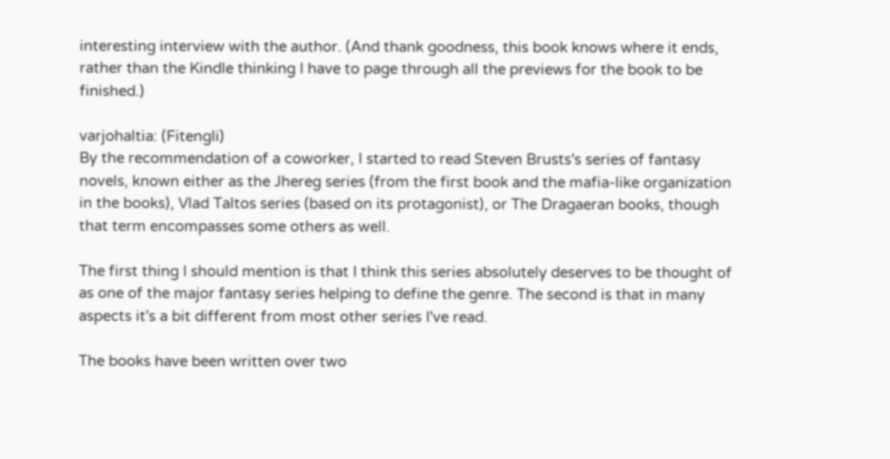interesting interview with the author. (And thank goodness, this book knows where it ends, rather than the Kindle thinking I have to page through all the previews for the book to be finished.)

varjohaltia: (Fitengli)
By the recommendation of a coworker, I started to read Steven Brusts's series of fantasy novels, known either as the Jhereg series (from the first book and the mafia-like organization in the books), Vlad Taltos series (based on its protagonist), or The Dragaeran books, though that term encompasses some others as well.

The first thing I should mention is that I think this series absolutely deserves to be thought of as one of the major fantasy series helping to define the genre. The second is that in many aspects it's a bit different from most other series I've read.

The books have been written over two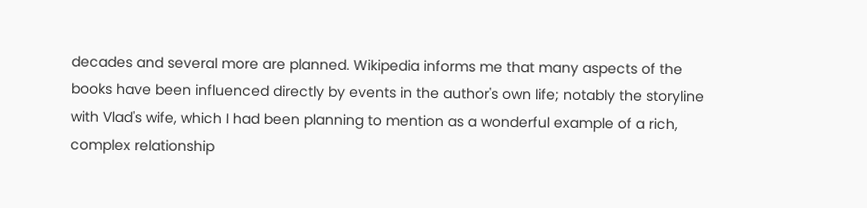decades and several more are planned. Wikipedia informs me that many aspects of the books have been influenced directly by events in the author's own life; notably the storyline with Vlad's wife, which I had been planning to mention as a wonderful example of a rich, complex relationship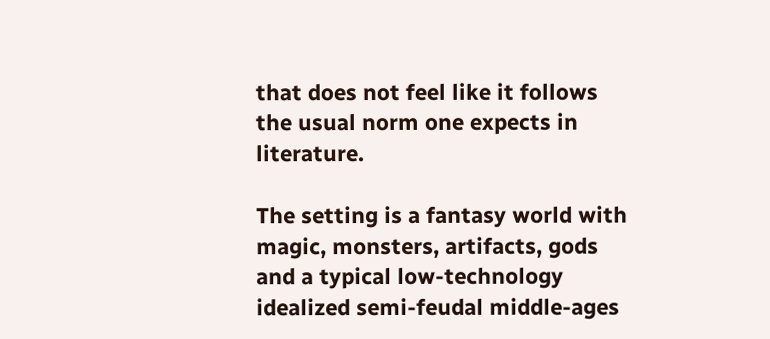that does not feel like it follows the usual norm one expects in literature.

The setting is a fantasy world with magic, monsters, artifacts, gods and a typical low-technology idealized semi-feudal middle-ages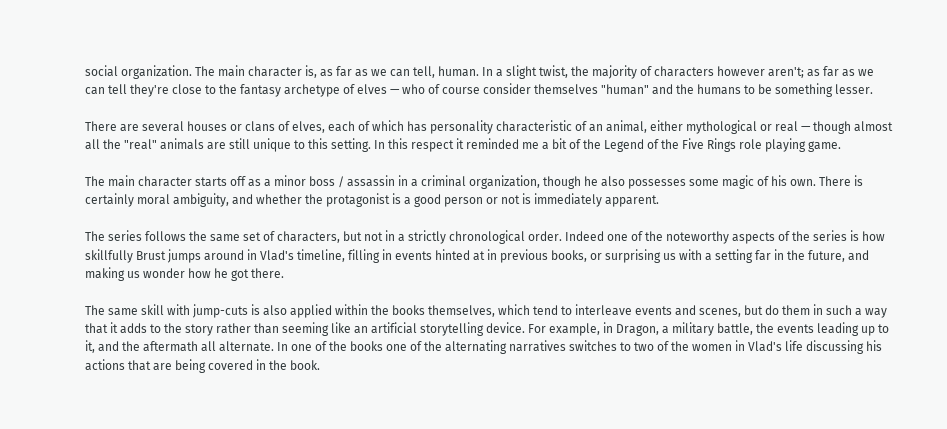social organization. The main character is, as far as we can tell, human. In a slight twist, the majority of characters however aren't; as far as we can tell they're close to the fantasy archetype of elves — who of course consider themselves "human" and the humans to be something lesser.

There are several houses or clans of elves, each of which has personality characteristic of an animal, either mythological or real — though almost all the "real" animals are still unique to this setting. In this respect it reminded me a bit of the Legend of the Five Rings role playing game.

The main character starts off as a minor boss / assassin in a criminal organization, though he also possesses some magic of his own. There is certainly moral ambiguity, and whether the protagonist is a good person or not is immediately apparent.

The series follows the same set of characters, but not in a strictly chronological order. Indeed one of the noteworthy aspects of the series is how skillfully Brust jumps around in Vlad's timeline, filling in events hinted at in previous books, or surprising us with a setting far in the future, and making us wonder how he got there.

The same skill with jump-cuts is also applied within the books themselves, which tend to interleave events and scenes, but do them in such a way that it adds to the story rather than seeming like an artificial storytelling device. For example, in Dragon, a military battle, the events leading up to it, and the aftermath all alternate. In one of the books one of the alternating narratives switches to two of the women in Vlad's life discussing his actions that are being covered in the book.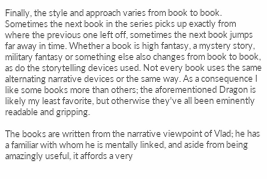Finally, the style and approach varies from book to book. Sometimes the next book in the series picks up exactly from where the previous one left off, sometimes the next book jumps far away in time. Whether a book is high fantasy, a mystery story, military fantasy or something else also changes from book to book, as do the storytelling devices used. Not every book uses the same alternating narrative devices or the same way. As a consequence I like some books more than others; the aforementioned Dragon is likely my least favorite, but otherwise they've all been eminently readable and gripping.

The books are written from the narrative viewpoint of Vlad; he has a familiar with whom he is mentally linked, and aside from being amazingly useful, it affords a very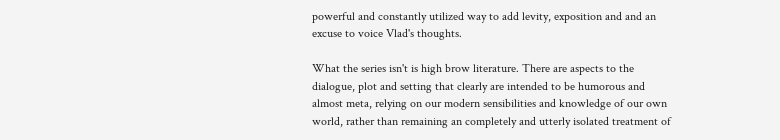powerful and constantly utilized way to add levity, exposition and and an excuse to voice Vlad's thoughts.

What the series isn't is high brow literature. There are aspects to the dialogue, plot and setting that clearly are intended to be humorous and almost meta, relying on our modern sensibilities and knowledge of our own world, rather than remaining an completely and utterly isolated treatment of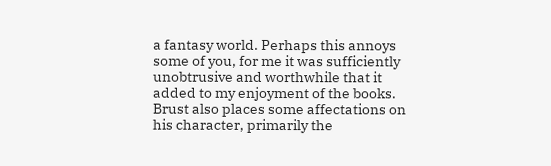a fantasy world. Perhaps this annoys some of you, for me it was sufficiently unobtrusive and worthwhile that it added to my enjoyment of the books. Brust also places some affectations on his character, primarily the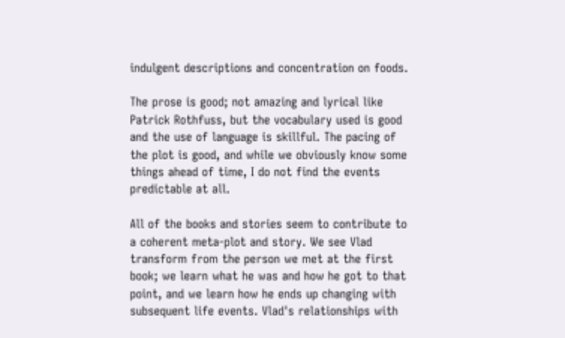indulgent descriptions and concentration on foods.

The prose is good; not amazing and lyrical like Patrick Rothfuss, but the vocabulary used is good and the use of language is skillful. The pacing of the plot is good, and while we obviously know some things ahead of time, I do not find the events predictable at all.

All of the books and stories seem to contribute to a coherent meta-plot and story. We see Vlad transform from the person we met at the first book; we learn what he was and how he got to that point, and we learn how he ends up changing with subsequent life events. Vlad's relationships with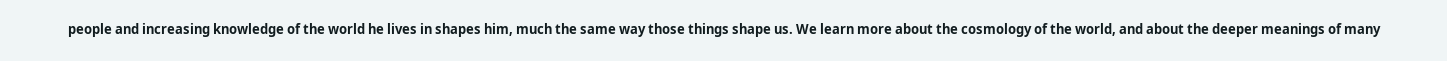people and increasing knowledge of the world he lives in shapes him, much the same way those things shape us. We learn more about the cosmology of the world, and about the deeper meanings of many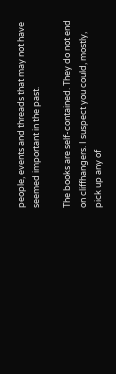people, events and threads that may not have seemed important in the past.

The books are self-contained. They do not end on cliffhangers. I suspect you could, mostly, pick up any of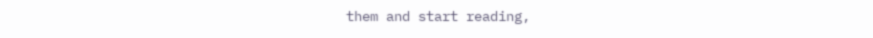them and start reading,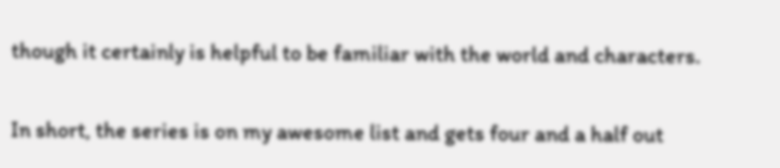though it certainly is helpful to be familiar with the world and characters.

In short, the series is on my awesome list and gets four and a half out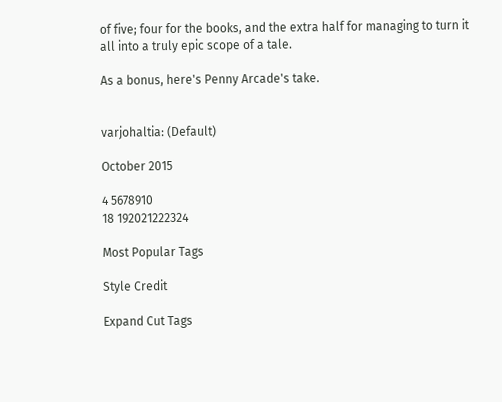of five; four for the books, and the extra half for managing to turn it all into a truly epic scope of a tale.

As a bonus, here's Penny Arcade's take.


varjohaltia: (Default)

October 2015

4 5678910
18 192021222324

Most Popular Tags

Style Credit

Expand Cut Tags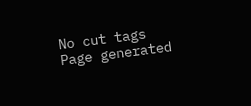No cut tags
Page generated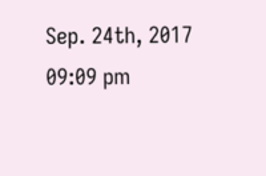Sep. 24th, 2017 09:09 pm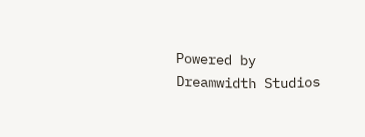Powered by Dreamwidth Studios